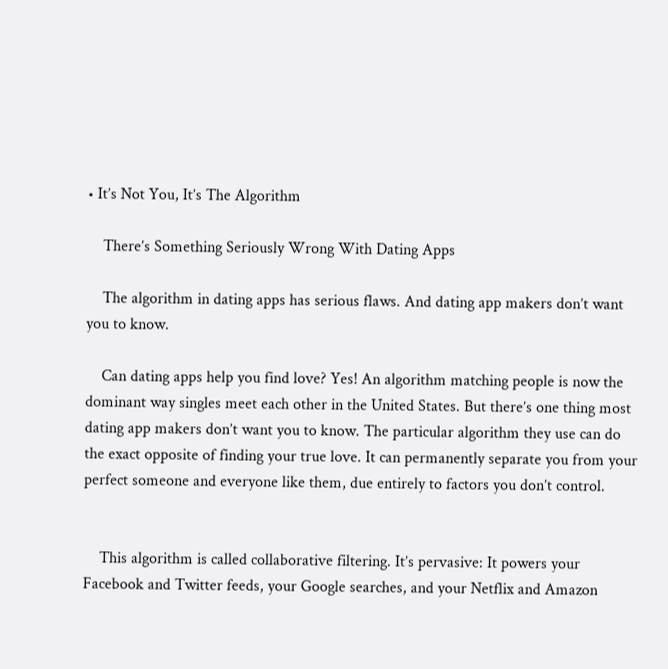• It’s Not You, It’s The Algorithm

    There’s Something Seriously Wrong With Dating Apps

    The algorithm in dating apps has serious flaws. And dating app makers don’t want you to know.

    Can dating apps help you find love? Yes! An algorithm matching people is now the dominant way singles meet each other in the United States. But there’s one thing most dating app makers don’t want you to know. The particular algorithm they use can do the exact opposite of finding your true love. It can permanently separate you from your perfect someone and everyone like them, due entirely to factors you don’t control.


    This algorithm is called collaborative filtering. It’s pervasive: It powers your Facebook and Twitter feeds, your Google searches, and your Netflix and Amazon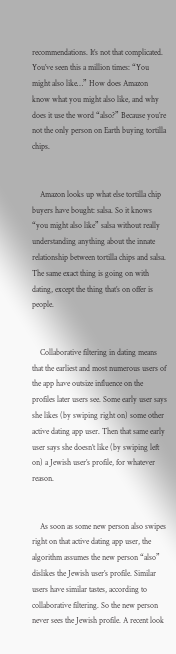recommendations. It’s not that complicated. You’ve seen this a million times: “You might also like…” How does Amazon know what you might also like, and why does it use the word “also?” Because you’re not the only person on Earth buying tortilla chips.


    Amazon looks up what else tortilla chip buyers have bought: salsa. So it knows “you might also like” salsa without really understanding anything about the innate relationship between tortilla chips and salsa. The same exact thing is going on with dating, except the thing that’s on offer is people.


    Collaborative filtering in dating means that the earliest and most numerous users of the app have outsize influence on the profiles later users see. Some early user says she likes (by swiping right on) some other active dating app user. Then that same early user says she doesn’t like (by swiping left on) a Jewish user’s profile, for whatever reason.


    As soon as some new person also swipes right on that active dating app user, the algorithm assumes the new person “also” dislikes the Jewish user’s profile. Similar users have similar tastes, according to collaborative filtering. So the new person never sees the Jewish profile. A recent look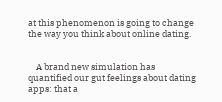at this phenomenon is going to change the way you think about online dating.


    A brand new simulation has quantified our gut feelings about dating apps: that a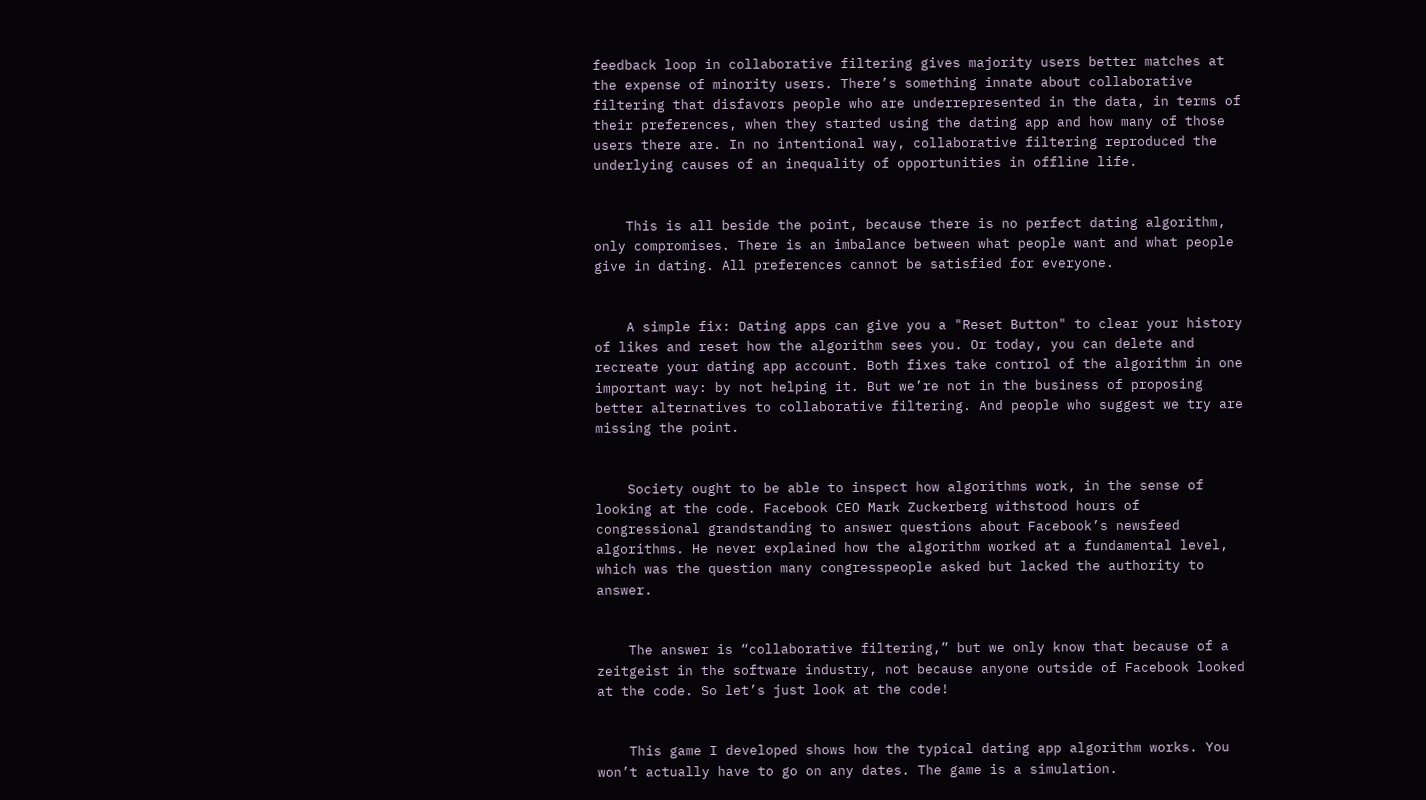feedback loop in collaborative filtering gives majority users better matches at the expense of minority users. There’s something innate about collaborative filtering that disfavors people who are underrepresented in the data, in terms of their preferences, when they started using the dating app and how many of those users there are. In no intentional way, collaborative filtering reproduced the underlying causes of an inequality of opportunities in offline life.


    This is all beside the point, because there is no perfect dating algorithm, only compromises. There is an imbalance between what people want and what people give in dating. All preferences cannot be satisfied for everyone.


    A simple fix: Dating apps can give you a "Reset Button" to clear your history of likes and reset how the algorithm sees you. Or today, you can delete and recreate your dating app account. Both fixes take control of the algorithm in one important way: by not helping it. But we’re not in the business of proposing better alternatives to collaborative filtering. And people who suggest we try are missing the point.


    Society ought to be able to inspect how algorithms work, in the sense of looking at the code. Facebook CEO Mark Zuckerberg withstood hours of congressional grandstanding to answer questions about Facebook’s newsfeed algorithms. He never explained how the algorithm worked at a fundamental level, which was the question many congresspeople asked but lacked the authority to answer.


    The answer is “collaborative filtering,” but we only know that because of a zeitgeist in the software industry, not because anyone outside of Facebook looked at the code. So let’s just look at the code!


    This game I developed shows how the typical dating app algorithm works. You won’t actually have to go on any dates. The game is a simulation.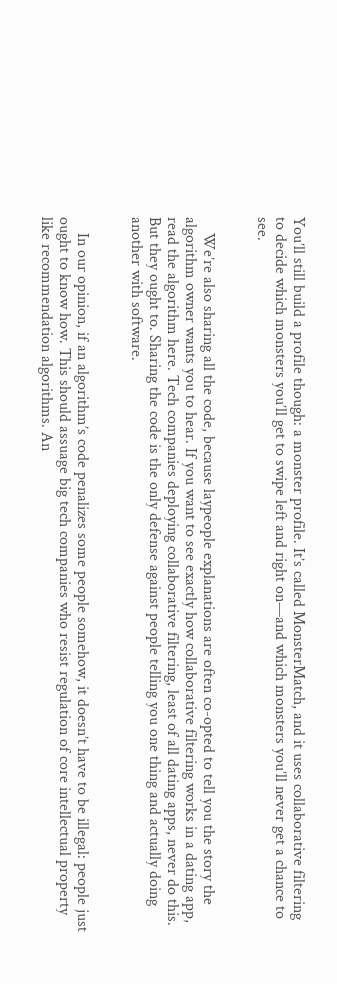You’ll still build a profile though: a monster profile. It’s called MonsterMatch, and it uses collaborative filtering to decide which monsters you’ll get to swipe left and right on—and which monsters you’ll never get a chance to see.


    We’re also sharing all the code, because laypeople explanations are often co-opted to tell you the story the algorithm owner wants you to hear. If you want to see exactly how collaborative filtering works in a dating app, read the algorithm here. Tech companies deploying collaborative filtering, least of all dating apps, never do this. But they ought to. Sharing the code is the only defense against people telling you one thing and actually doing another with software.


    In our opinion, if an algorithm’s code penalizes some people somehow, it doesn’t have to be illegal: people just ought to know how. This should assuage big tech companies who resist regulation of core intellectual property like recommendation algorithms. An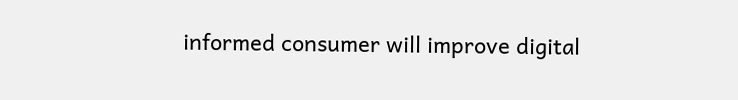informed consumer will improve digital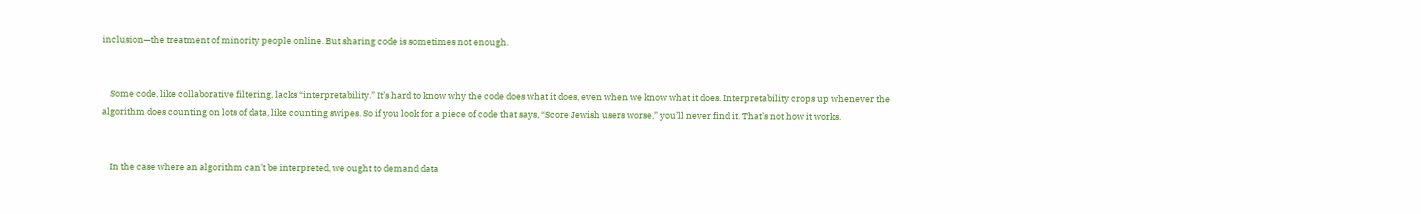inclusion—the treatment of minority people online. But sharing code is sometimes not enough.


    Some code, like collaborative filtering, lacks “interpretability.” It’s hard to know why the code does what it does, even when we know what it does. Interpretability crops up whenever the algorithm does counting on lots of data, like counting swipes. So if you look for a piece of code that says, “Score Jewish users worse,” you’ll never find it. That’s not how it works.


    In the case where an algorithm can’t be interpreted, we ought to demand data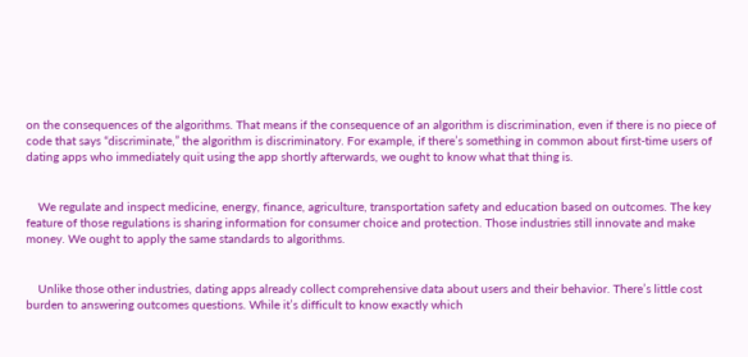on the consequences of the algorithms. That means if the consequence of an algorithm is discrimination, even if there is no piece of code that says “discriminate,” the algorithm is discriminatory. For example, if there’s something in common about first-time users of dating apps who immediately quit using the app shortly afterwards, we ought to know what that thing is.


    We regulate and inspect medicine, energy, finance, agriculture, transportation safety and education based on outcomes. The key feature of those regulations is sharing information for consumer choice and protection. Those industries still innovate and make money. We ought to apply the same standards to algorithms.


    Unlike those other industries, dating apps already collect comprehensive data about users and their behavior. There’s little cost burden to answering outcomes questions. While it’s difficult to know exactly which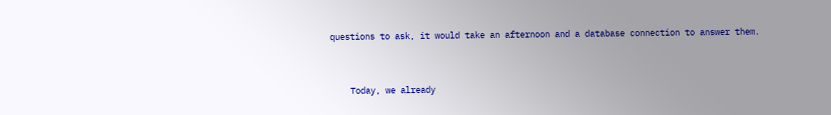questions to ask, it would take an afternoon and a database connection to answer them.


    Today, we already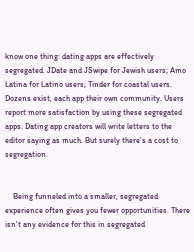know one thing: dating apps are effectively segregated. JDate and JSwipe for Jewish users; Amo Latina for Latino users; Tinder for coastal users. Dozens exist, each app their own community. Users report more satisfaction by using these segregated apps. Dating app creators will write letters to the editor saying as much. But surely there’s a cost to segregation.


    Being funneled into a smaller, segregated experience often gives you fewer opportunities. There isn't any evidence for this in segregated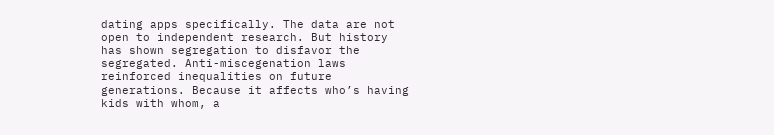dating apps specifically. The data are not open to independent research. But history has shown segregation to disfavor the segregated. Anti-miscegenation laws reinforced inequalities on future generations. Because it affects who’s having kids with whom, a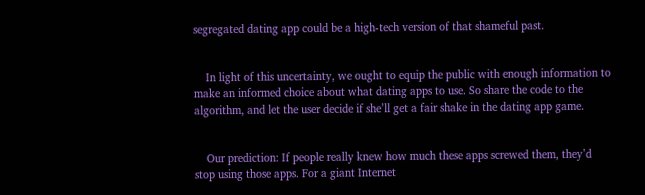segregated dating app could be a high-tech version of that shameful past.


    In light of this uncertainty, we ought to equip the public with enough information to make an informed choice about what dating apps to use. So share the code to the algorithm, and let the user decide if she’ll get a fair shake in the dating app game.


    Our prediction: If people really knew how much these apps screwed them, they’d stop using those apps. For a giant Internet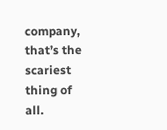company, that’s the scariest thing of all.